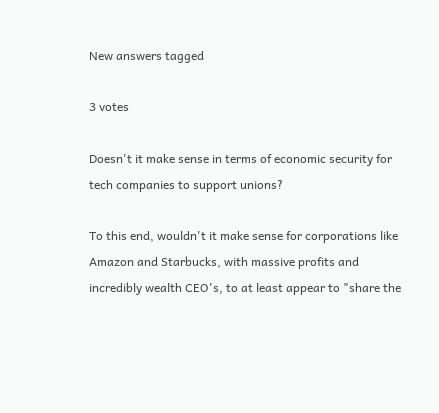New answers tagged

3 votes

Doesn't it make sense in terms of economic security for tech companies to support unions?

To this end, wouldn't it make sense for corporations like Amazon and Starbucks, with massive profits and incredibly wealth CEO's, to at least appear to "share the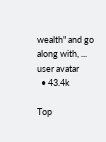wealth" and go along with, ...
user avatar
  • 43.4k

Top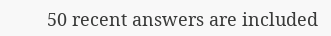50 recent answers are included